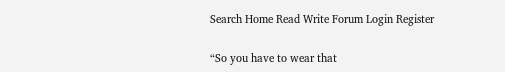Search Home Read Write Forum Login Register

“So you have to wear that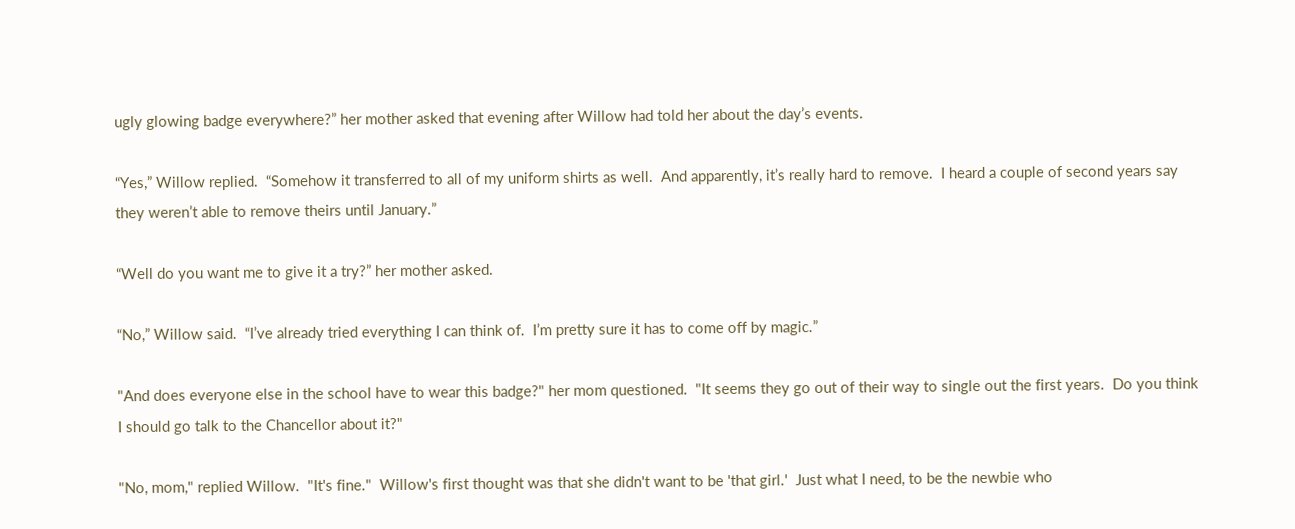ugly glowing badge everywhere?” her mother asked that evening after Willow had told her about the day’s events.

“Yes,” Willow replied.  “Somehow it transferred to all of my uniform shirts as well.  And apparently, it’s really hard to remove.  I heard a couple of second years say they weren’t able to remove theirs until January.”

“Well do you want me to give it a try?” her mother asked.

“No,” Willow said.  “I’ve already tried everything I can think of.  I’m pretty sure it has to come off by magic.”

"And does everyone else in the school have to wear this badge?" her mom questioned.  "It seems they go out of their way to single out the first years.  Do you think I should go talk to the Chancellor about it?"

"No, mom," replied Willow.  "It's fine."  Willow's first thought was that she didn't want to be 'that girl.'  Just what I need, to be the newbie who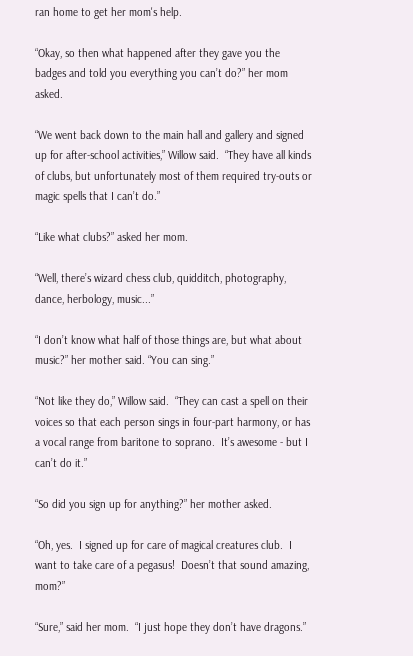ran home to get her mom's help.

“Okay, so then what happened after they gave you the badges and told you everything you can’t do?” her mom asked.

“We went back down to the main hall and gallery and signed up for after-school activities,” Willow said.  “They have all kinds of clubs, but unfortunately most of them required try-outs or magic spells that I can’t do.”

“Like what clubs?” asked her mom.

“Well, there’s wizard chess club, quidditch, photography, dance, herbology, music...”

“I don’t know what half of those things are, but what about music?” her mother said. “You can sing.”

“Not like they do,” Willow said.  “They can cast a spell on their voices so that each person sings in four-part harmony, or has a vocal range from baritone to soprano.  It’s awesome - but I can’t do it.”

“So did you sign up for anything?” her mother asked.

“Oh, yes.  I signed up for care of magical creatures club.  I want to take care of a pegasus!  Doesn’t that sound amazing, mom?”

“Sure,” said her mom.  “I just hope they don’t have dragons.”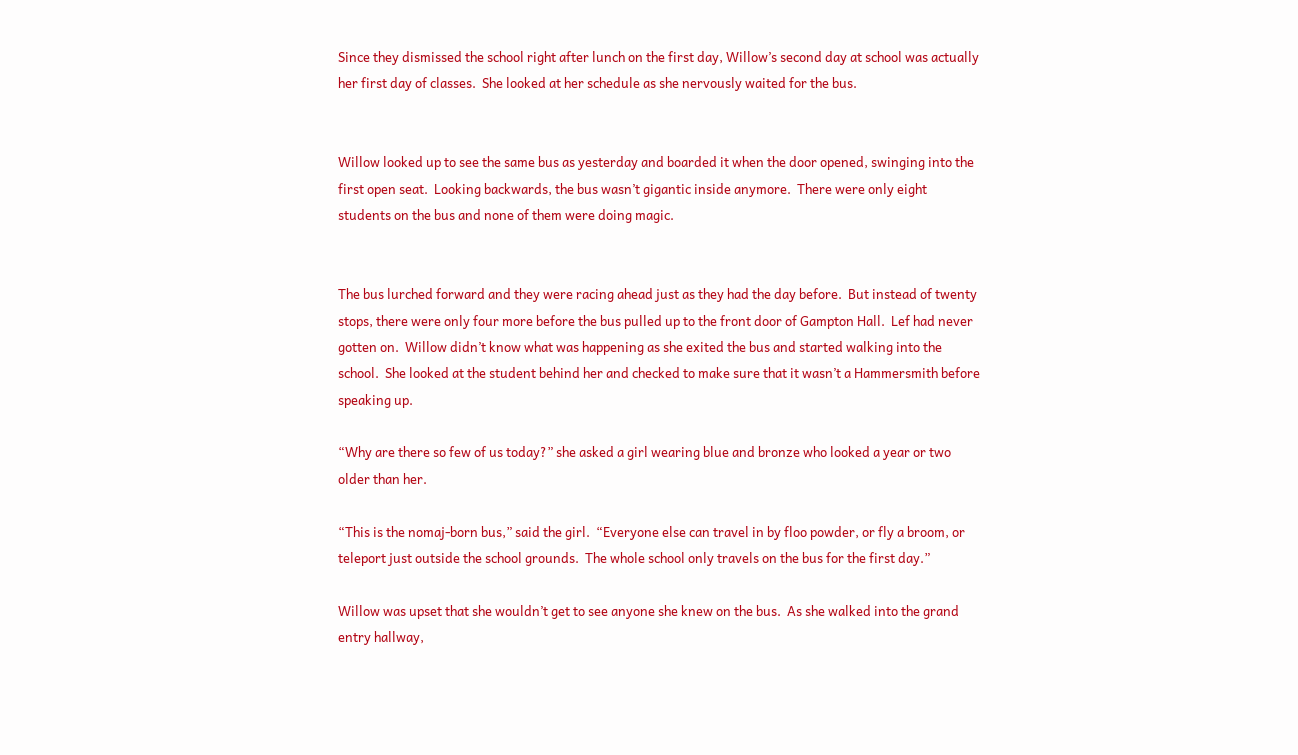Since they dismissed the school right after lunch on the first day, Willow’s second day at school was actually her first day of classes.  She looked at her schedule as she nervously waited for the bus.


Willow looked up to see the same bus as yesterday and boarded it when the door opened, swinging into the first open seat.  Looking backwards, the bus wasn’t gigantic inside anymore.  There were only eight students on the bus and none of them were doing magic.


The bus lurched forward and they were racing ahead just as they had the day before.  But instead of twenty stops, there were only four more before the bus pulled up to the front door of Gampton Hall.  Lef had never gotten on.  Willow didn’t know what was happening as she exited the bus and started walking into the school.  She looked at the student behind her and checked to make sure that it wasn’t a Hammersmith before speaking up.

“Why are there so few of us today?” she asked a girl wearing blue and bronze who looked a year or two older than her.

“This is the nomaj-born bus,” said the girl.  “Everyone else can travel in by floo powder, or fly a broom, or teleport just outside the school grounds.  The whole school only travels on the bus for the first day.”

Willow was upset that she wouldn’t get to see anyone she knew on the bus.  As she walked into the grand entry hallway,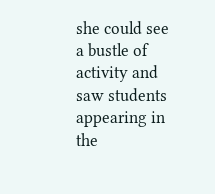she could see a bustle of activity and saw students appearing in the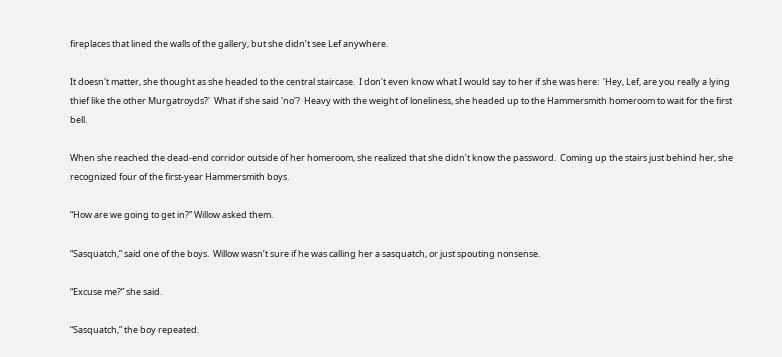fireplaces that lined the walls of the gallery, but she didn’t see Lef anywhere.

It doesn't matter, she thought as she headed to the central staircase.  I don't even know what I would say to her if she was here:  'Hey, Lef, are you really a lying thief like the other Murgatroyds?'  What if she said 'no'?  Heavy with the weight of loneliness, she headed up to the Hammersmith homeroom to wait for the first bell.

When she reached the dead-end corridor outside of her homeroom, she realized that she didn’t know the password.  Coming up the stairs just behind her, she recognized four of the first-year Hammersmith boys.

“How are we going to get in?” Willow asked them.

“Sasquatch,” said one of the boys.  Willow wasn’t sure if he was calling her a sasquatch, or just spouting nonsense.

“Excuse me?” she said.

“Sasquatch,” the boy repeated.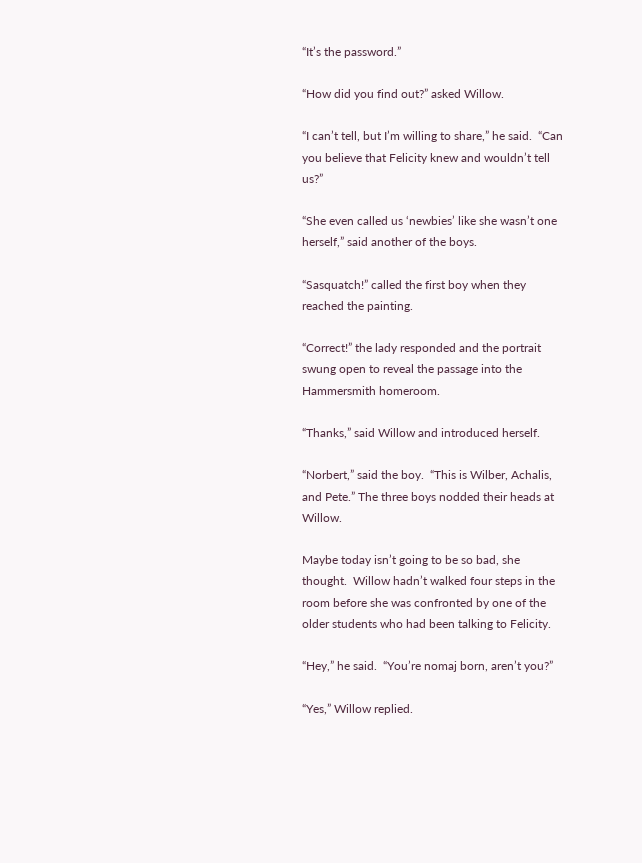“It’s the password.”

“How did you find out?” asked Willow.

“I can’t tell, but I’m willing to share,” he said.  “Can you believe that Felicity knew and wouldn’t tell us?”

“She even called us ‘newbies’ like she wasn’t one herself,” said another of the boys.

“Sasquatch!” called the first boy when they reached the painting.

“Correct!” the lady responded and the portrait swung open to reveal the passage into the Hammersmith homeroom.

“Thanks,” said Willow and introduced herself.

“Norbert,” said the boy.  “This is Wilber, Achalis, and Pete.” The three boys nodded their heads at Willow.

Maybe today isn’t going to be so bad, she thought.  Willow hadn’t walked four steps in the room before she was confronted by one of the older students who had been talking to Felicity.

“Hey,” he said.  “You’re nomaj born, aren’t you?”

“Yes,” Willow replied.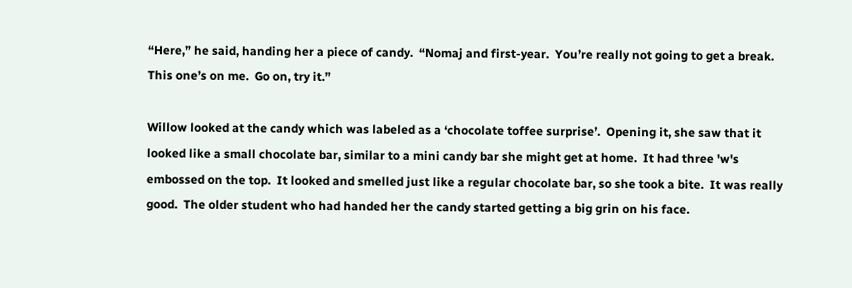“Here,” he said, handing her a piece of candy.  “Nomaj and first-year.  You’re really not going to get a break.  This one’s on me.  Go on, try it.”

Willow looked at the candy which was labeled as a ‘chocolate toffee surprise’.  Opening it, she saw that it looked like a small chocolate bar, similar to a mini candy bar she might get at home.  It had three 'w's embossed on the top.  It looked and smelled just like a regular chocolate bar, so she took a bite.  It was really good.  The older student who had handed her the candy started getting a big grin on his face.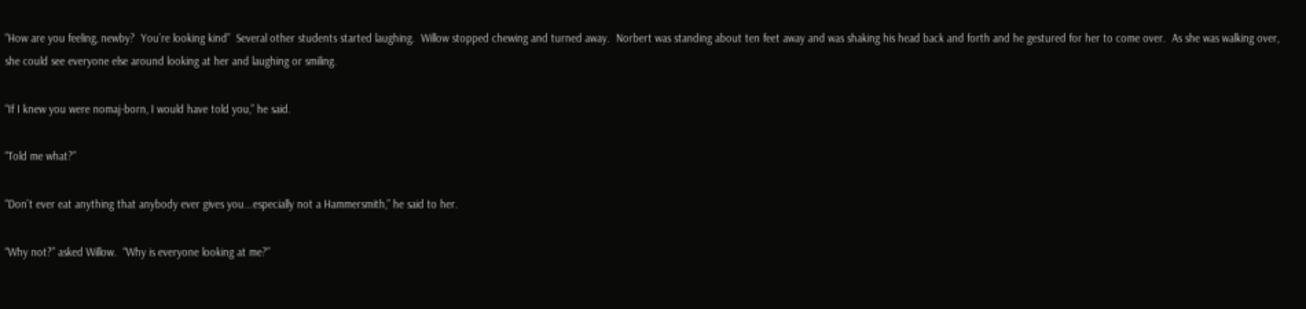“How are you feeling, newby?  You’re looking kind”  Several other students started laughing.  Willow stopped chewing and turned away.  Norbert was standing about ten feet away and was shaking his head back and forth and he gestured for her to come over.  As she was walking over, she could see everyone else around looking at her and laughing or smiling.

“If I knew you were nomaj-born, I would have told you,” he said.

“Told me what?”

“Don’t ever eat anything that anybody ever gives you...especially not a Hammersmith,” he said to her.

“Why not?” asked Willow.  “Why is everyone looking at me?”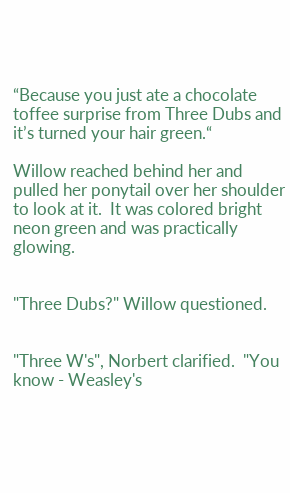“Because you just ate a chocolate toffee surprise from Three Dubs and it’s turned your hair green.“

Willow reached behind her and pulled her ponytail over her shoulder to look at it.  It was colored bright neon green and was practically glowing.


"Three Dubs?" Willow questioned.


"Three W's", Norbert clarified.  "You know - Weasley's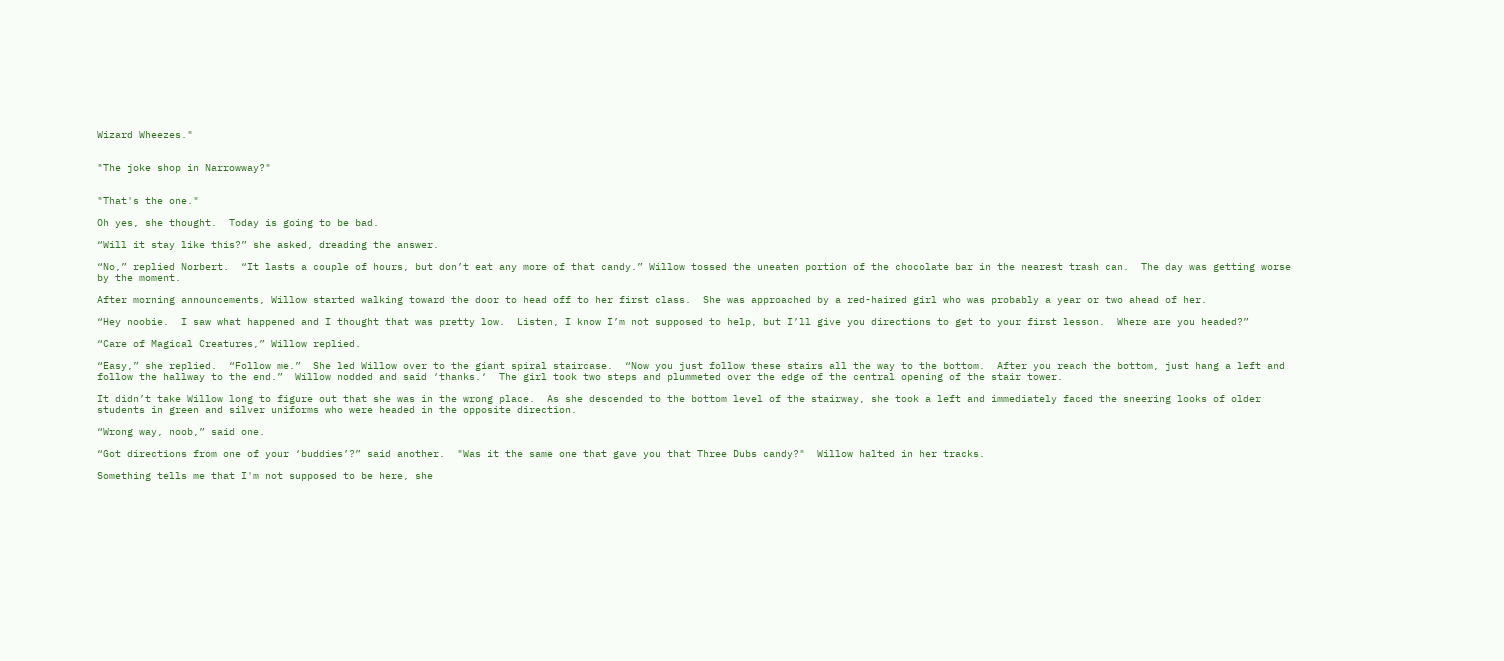Wizard Wheezes."


"The joke shop in Narrowway?"


"That's the one."

Oh yes, she thought.  Today is going to be bad.

“Will it stay like this?” she asked, dreading the answer.

“No,” replied Norbert.  “It lasts a couple of hours, but don’t eat any more of that candy.” Willow tossed the uneaten portion of the chocolate bar in the nearest trash can.  The day was getting worse by the moment.

After morning announcements, Willow started walking toward the door to head off to her first class.  She was approached by a red-haired girl who was probably a year or two ahead of her.

“Hey noobie.  I saw what happened and I thought that was pretty low.  Listen, I know I’m not supposed to help, but I’ll give you directions to get to your first lesson.  Where are you headed?”

“Care of Magical Creatures,” Willow replied.

“Easy,” she replied.  “Follow me.”  She led Willow over to the giant spiral staircase.  “Now you just follow these stairs all the way to the bottom.  After you reach the bottom, just hang a left and follow the hallway to the end.”  Willow nodded and said ‘thanks.‘  The girl took two steps and plummeted over the edge of the central opening of the stair tower.

It didn’t take Willow long to figure out that she was in the wrong place.  As she descended to the bottom level of the stairway, she took a left and immediately faced the sneering looks of older students in green and silver uniforms who were headed in the opposite direction.

“Wrong way, noob,” said one.

“Got directions from one of your ‘buddies’?” said another.  "Was it the same one that gave you that Three Dubs candy?"  Willow halted in her tracks.

Something tells me that I'm not supposed to be here, she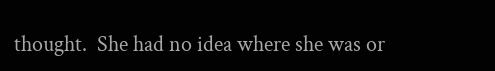thought.  She had no idea where she was or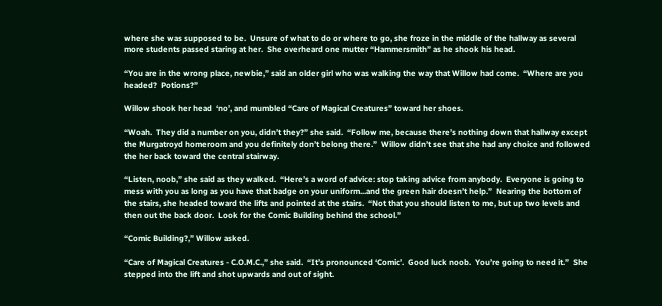where she was supposed to be.  Unsure of what to do or where to go, she froze in the middle of the hallway as several more students passed staring at her.  She overheard one mutter “Hammersmith” as he shook his head.

“You are in the wrong place, newbie,” said an older girl who was walking the way that Willow had come.  “Where are you headed?  Potions?”

Willow shook her head  ‘no’, and mumbled “Care of Magical Creatures” toward her shoes.

“Woah.  They did a number on you, didn’t they?” she said.  “Follow me, because there’s nothing down that hallway except the Murgatroyd homeroom and you definitely don’t belong there.”  Willow didn’t see that she had any choice and followed the her back toward the central stairway.

“Listen, noob,” she said as they walked.  “Here’s a word of advice: stop taking advice from anybody.  Everyone is going to mess with you as long as you have that badge on your uniform...and the green hair doesn’t help.”  Nearing the bottom of the stairs, she headed toward the lifts and pointed at the stairs.  “Not that you should listen to me, but up two levels and then out the back door.  Look for the Comic Building behind the school.”

“Comic Building?,” Willow asked.

“Care of Magical Creatures - C.O.M.C.,” she said.  “It’s pronounced ‘Comic’.  Good luck noob.  You’re going to need it.”  She stepped into the lift and shot upwards and out of sight.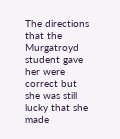The directions that the Murgatroyd student gave her were correct but she was still lucky that she made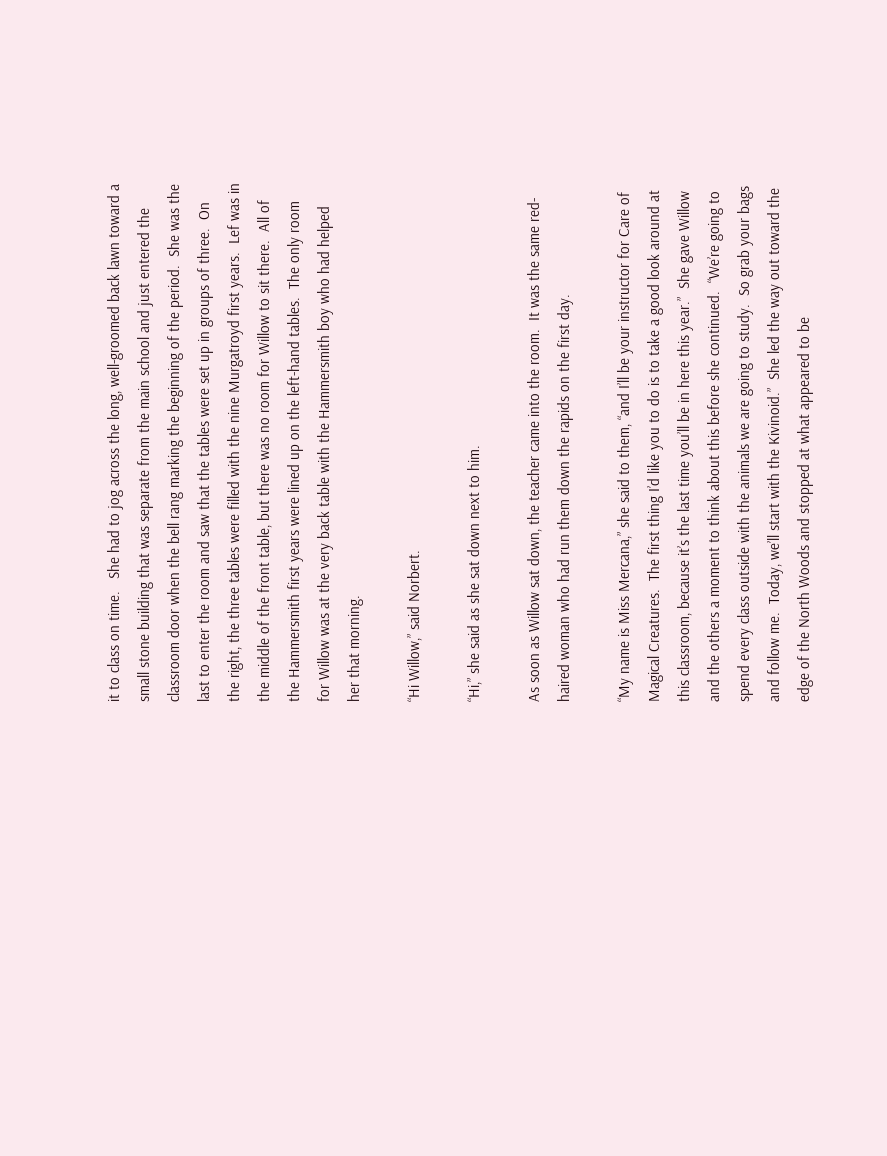it to class on time.   She had to jog across the long, well-groomed back lawn toward a small stone building that was separate from the main school and just entered the classroom door when the bell rang marking the beginning of the period.  She was the last to enter the room and saw that the tables were set up in groups of three.  On the right, the three tables were filled with the nine Murgatroyd first years.  Lef was in the middle of the front table, but there was no room for Willow to sit there.  All of the Hammersmith first years were lined up on the left-hand tables.  The only room for Willow was at the very back table with the Hammersmith boy who had helped her that morning.

“Hi Willow,” said Norbert.

“Hi,” she said as she sat down next to him.

As soon as Willow sat down, the teacher came into the room.  It was the same red-haired woman who had run them down the rapids on the first day.

“My name is Miss Mercana,” she said to them, “and I’ll be your instructor for Care of Magical Creatures.  The first thing I’d like you to do is to take a good look around at this classroom, because it’s the last time you’ll be in here this year.”  She gave Willow and the others a moment to think about this before she continued.  “We’re going to spend every class outside with the animals we are going to study.  So grab your bags and follow me.  Today, we’ll start with the Kivinoid.”  She led the way out toward the edge of the North Woods and stopped at what appeared to be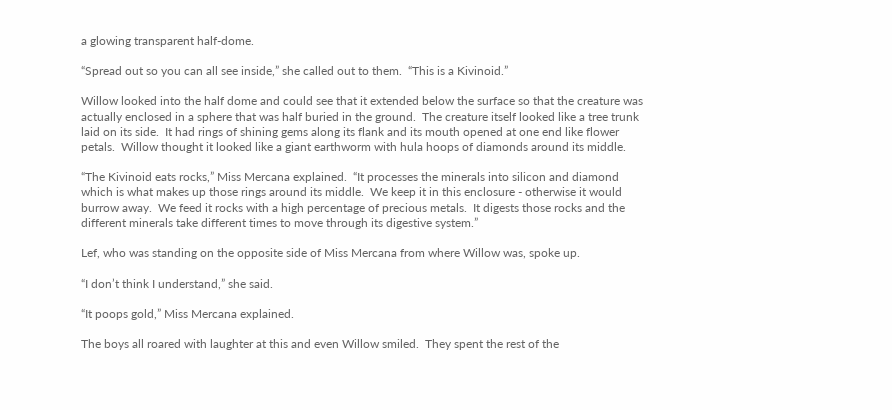a glowing transparent half-dome.

“Spread out so you can all see inside,” she called out to them.  “This is a Kivinoid.”

Willow looked into the half dome and could see that it extended below the surface so that the creature was actually enclosed in a sphere that was half buried in the ground.  The creature itself looked like a tree trunk laid on its side.  It had rings of shining gems along its flank and its mouth opened at one end like flower petals.  Willow thought it looked like a giant earthworm with hula hoops of diamonds around its middle.

“The Kivinoid eats rocks,” Miss Mercana explained.  “It processes the minerals into silicon and diamond which is what makes up those rings around its middle.  We keep it in this enclosure - otherwise it would burrow away.  We feed it rocks with a high percentage of precious metals.  It digests those rocks and the different minerals take different times to move through its digestive system.”

Lef, who was standing on the opposite side of Miss Mercana from where Willow was, spoke up.

“I don’t think I understand,” she said.

“It poops gold,” Miss Mercana explained.

The boys all roared with laughter at this and even Willow smiled.  They spent the rest of the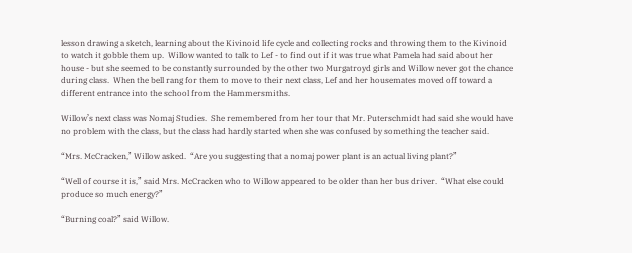lesson drawing a sketch, learning about the Kivinoid life cycle and collecting rocks and throwing them to the Kivinoid to watch it gobble them up.  Willow wanted to talk to Lef - to find out if it was true what Pamela had said about her house - but she seemed to be constantly surrounded by the other two Murgatroyd girls and Willow never got the chance during class.  When the bell rang for them to move to their next class, Lef and her housemates moved off toward a different entrance into the school from the Hammersmiths.

Willow’s next class was Nomaj Studies.  She remembered from her tour that Mr. Puterschmidt had said she would have no problem with the class, but the class had hardly started when she was confused by something the teacher said.

“Mrs. McCracken,” Willow asked.  “Are you suggesting that a nomaj power plant is an actual living plant?”

“Well of course it is,” said Mrs. McCracken who to Willow appeared to be older than her bus driver.  “What else could produce so much energy?”

“Burning coal?” said Willow.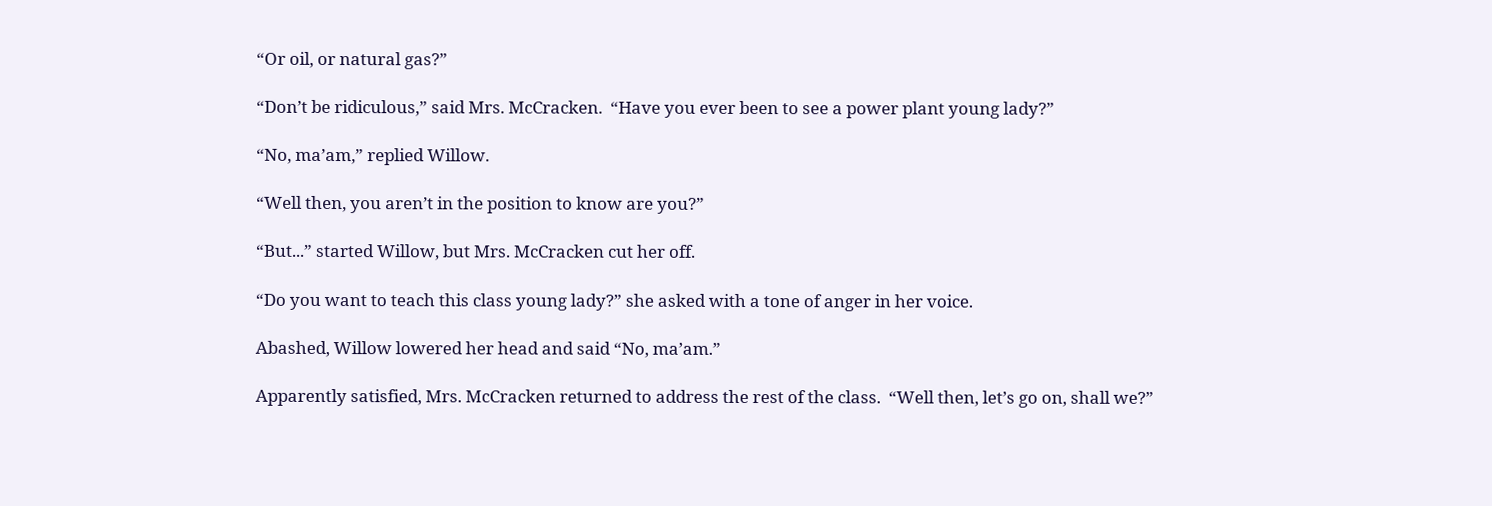“Or oil, or natural gas?”

“Don’t be ridiculous,” said Mrs. McCracken.  “Have you ever been to see a power plant young lady?”

“No, ma’am,” replied Willow.

“Well then, you aren’t in the position to know are you?”

“But...” started Willow, but Mrs. McCracken cut her off.

“Do you want to teach this class young lady?” she asked with a tone of anger in her voice.

Abashed, Willow lowered her head and said “No, ma’am.”

Apparently satisfied, Mrs. McCracken returned to address the rest of the class.  “Well then, let’s go on, shall we?”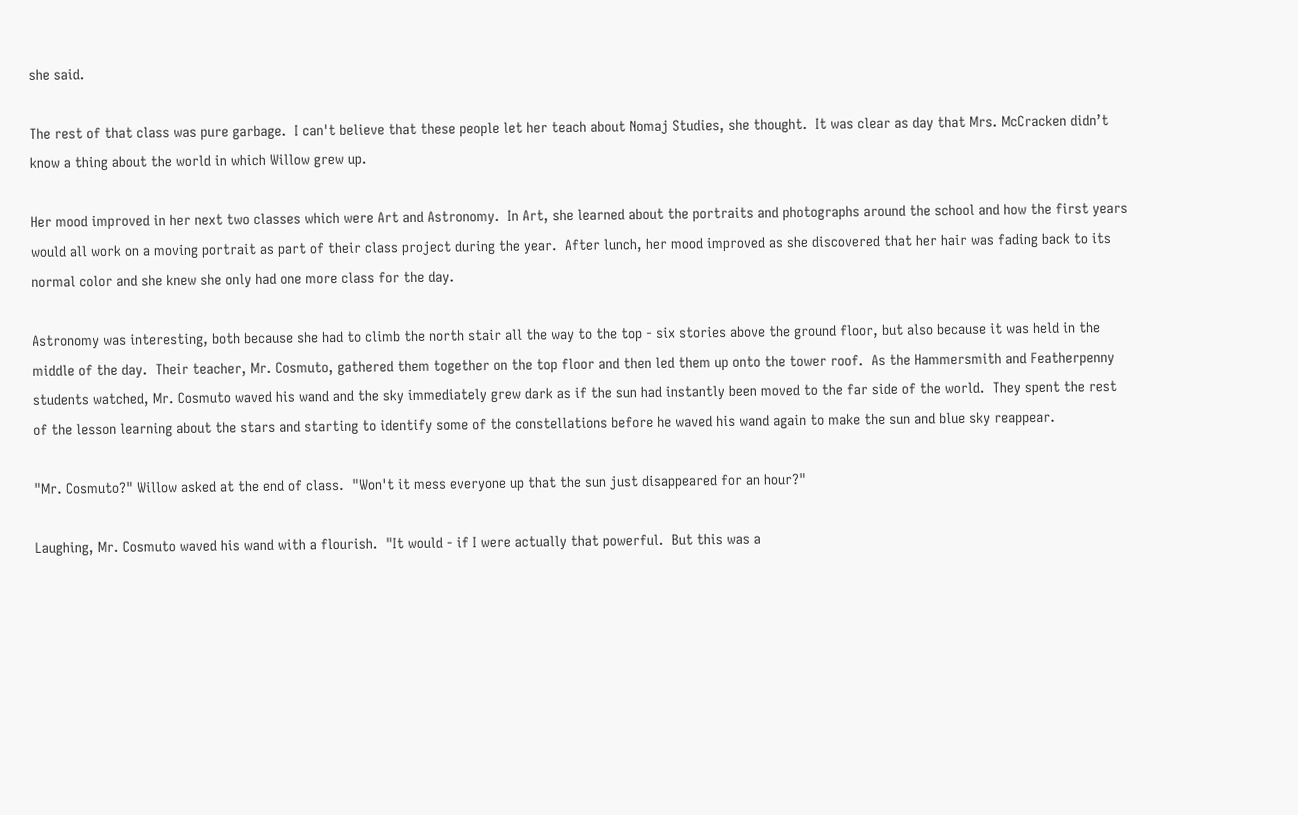she said.

The rest of that class was pure garbage.  I can't believe that these people let her teach about Nomaj Studies, she thought.  It was clear as day that Mrs. McCracken didn’t know a thing about the world in which Willow grew up.

Her mood improved in her next two classes which were Art and Astronomy.  In Art, she learned about the portraits and photographs around the school and how the first years would all work on a moving portrait as part of their class project during the year.  After lunch, her mood improved as she discovered that her hair was fading back to its normal color and she knew she only had one more class for the day.

Astronomy was interesting, both because she had to climb the north stair all the way to the top - six stories above the ground floor, but also because it was held in the middle of the day.  Their teacher, Mr. Cosmuto, gathered them together on the top floor and then led them up onto the tower roof.  As the Hammersmith and Featherpenny students watched, Mr. Cosmuto waved his wand and the sky immediately grew dark as if the sun had instantly been moved to the far side of the world.  They spent the rest of the lesson learning about the stars and starting to identify some of the constellations before he waved his wand again to make the sun and blue sky reappear.

"Mr. Cosmuto?" Willow asked at the end of class.  "Won't it mess everyone up that the sun just disappeared for an hour?"

Laughing, Mr. Cosmuto waved his wand with a flourish.  "It would - if I were actually that powerful.  But this was a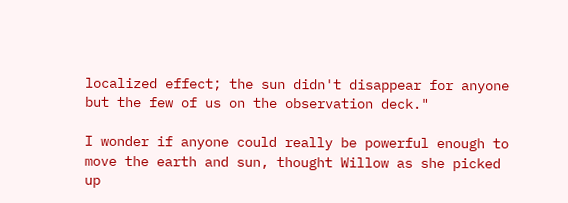localized effect; the sun didn't disappear for anyone but the few of us on the observation deck."

I wonder if anyone could really be powerful enough to move the earth and sun, thought Willow as she picked up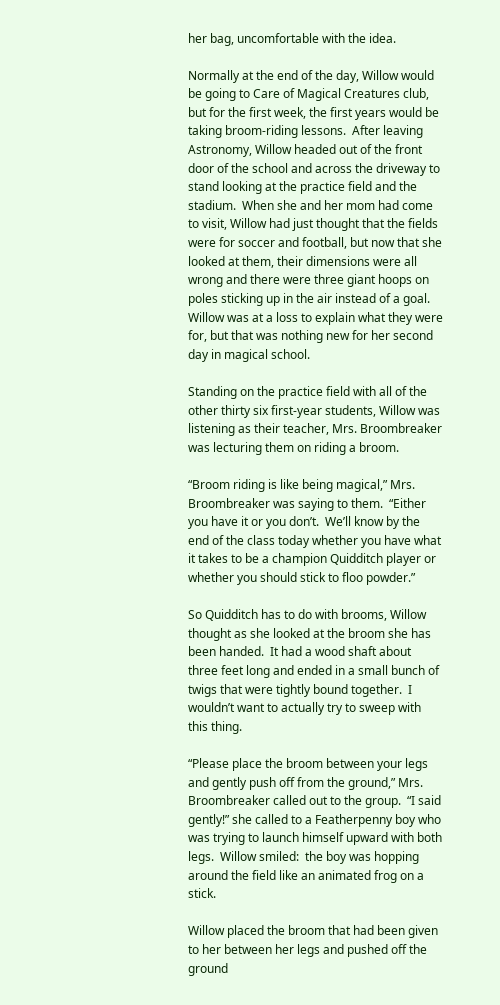her bag, uncomfortable with the idea.

Normally at the end of the day, Willow would be going to Care of Magical Creatures club, but for the first week, the first years would be taking broom-riding lessons.  After leaving Astronomy, Willow headed out of the front door of the school and across the driveway to stand looking at the practice field and the stadium.  When she and her mom had come to visit, Willow had just thought that the fields were for soccer and football, but now that she looked at them, their dimensions were all wrong and there were three giant hoops on poles sticking up in the air instead of a goal.  Willow was at a loss to explain what they were for, but that was nothing new for her second day in magical school.

Standing on the practice field with all of the other thirty six first-year students, Willow was listening as their teacher, Mrs. Broombreaker was lecturing them on riding a broom.

“Broom riding is like being magical,” Mrs. Broombreaker was saying to them.  “Either you have it or you don’t.  We’ll know by the end of the class today whether you have what it takes to be a champion Quidditch player or whether you should stick to floo powder.”

So Quidditch has to do with brooms, Willow thought as she looked at the broom she has been handed.  It had a wood shaft about three feet long and ended in a small bunch of twigs that were tightly bound together.  I wouldn’t want to actually try to sweep with this thing.

“Please place the broom between your legs and gently push off from the ground,” Mrs. Broombreaker called out to the group.  “I said gently!” she called to a Featherpenny boy who was trying to launch himself upward with both legs.  Willow smiled:  the boy was hopping around the field like an animated frog on a stick.

Willow placed the broom that had been given to her between her legs and pushed off the ground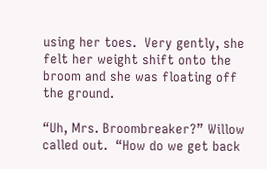using her toes.  Very gently, she felt her weight shift onto the broom and she was floating off the ground.

“Uh, Mrs. Broombreaker?” Willow called out.  “How do we get back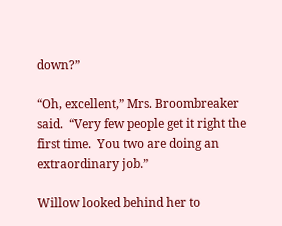down?”

“Oh, excellent,” Mrs. Broombreaker said.  “Very few people get it right the first time.  You two are doing an extraordinary job.”

Willow looked behind her to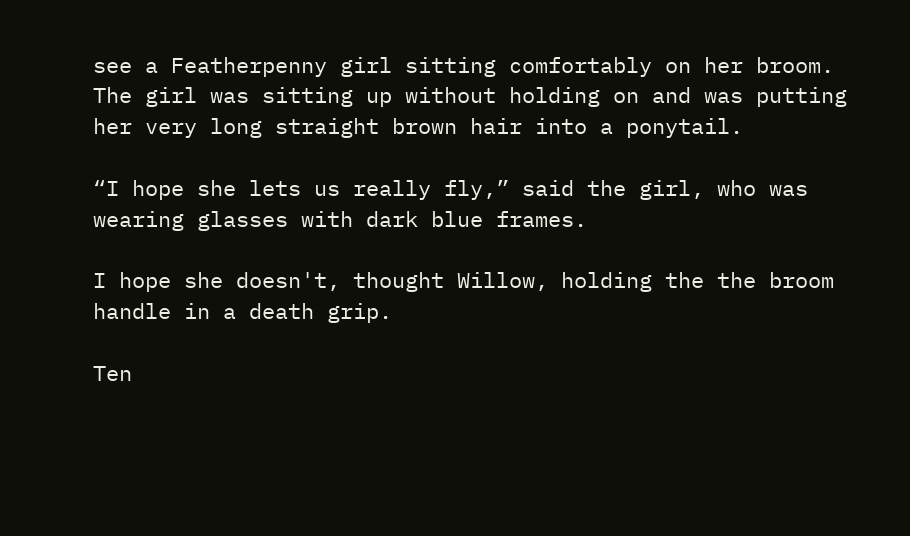see a Featherpenny girl sitting comfortably on her broom.  The girl was sitting up without holding on and was putting her very long straight brown hair into a ponytail.

“I hope she lets us really fly,” said the girl, who was wearing glasses with dark blue frames.

I hope she doesn't, thought Willow, holding the the broom handle in a death grip.

Ten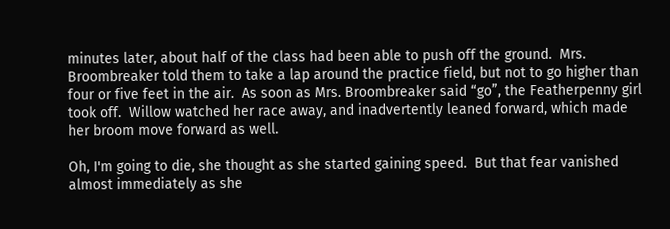minutes later, about half of the class had been able to push off the ground.  Mrs. Broombreaker told them to take a lap around the practice field, but not to go higher than four or five feet in the air.  As soon as Mrs. Broombreaker said “go”, the Featherpenny girl took off.  Willow watched her race away, and inadvertently leaned forward, which made her broom move forward as well.

Oh, I'm going to die, she thought as she started gaining speed.  But that fear vanished almost immediately as she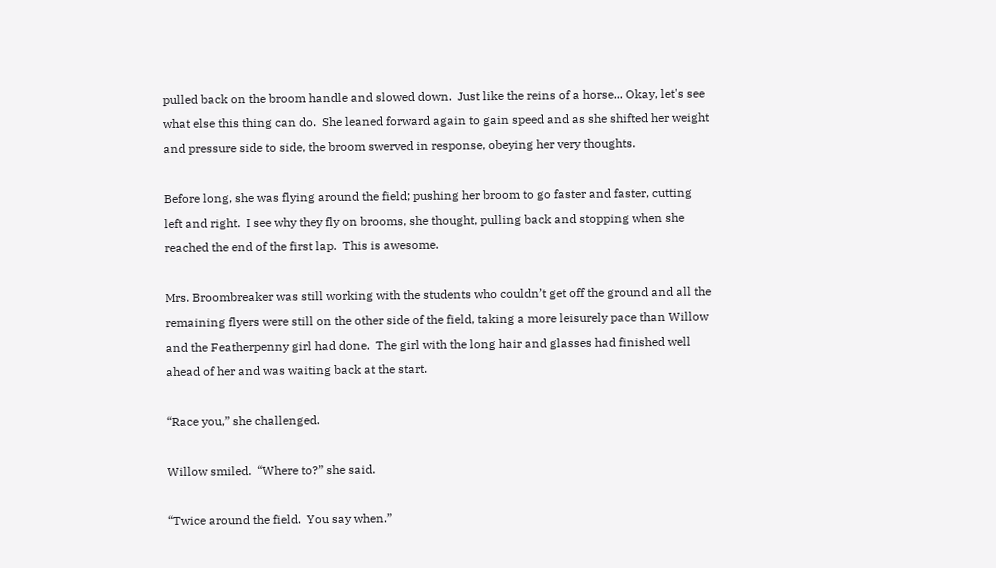pulled back on the broom handle and slowed down.  Just like the reins of a horse... Okay, let's see what else this thing can do.  She leaned forward again to gain speed and as she shifted her weight and pressure side to side, the broom swerved in response, obeying her very thoughts.

Before long, she was flying around the field; pushing her broom to go faster and faster, cutting left and right.  I see why they fly on brooms, she thought, pulling back and stopping when she reached the end of the first lap.  This is awesome.

Mrs. Broombreaker was still working with the students who couldn’t get off the ground and all the remaining flyers were still on the other side of the field, taking a more leisurely pace than Willow and the Featherpenny girl had done.  The girl with the long hair and glasses had finished well ahead of her and was waiting back at the start.

“Race you,” she challenged.

Willow smiled.  “Where to?” she said.

“Twice around the field.  You say when.”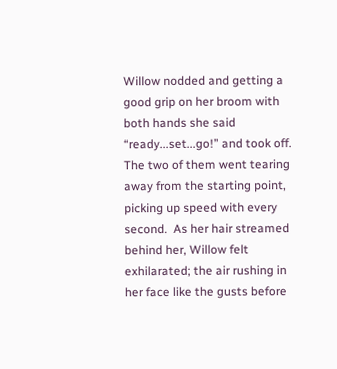Willow nodded and getting a good grip on her broom with both hands she said “ready...set...go!” and took off.  The two of them went tearing away from the starting point, picking up speed with every second.  As her hair streamed behind her, Willow felt exhilarated; the air rushing in her face like the gusts before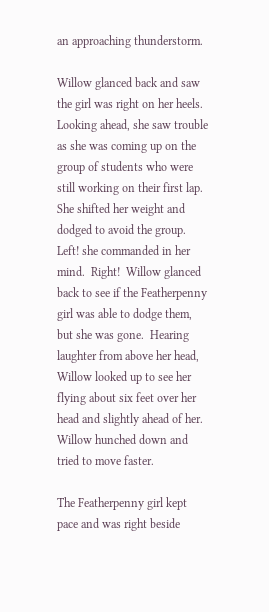an approaching thunderstorm.

Willow glanced back and saw the girl was right on her heels.  Looking ahead, she saw trouble as she was coming up on the group of students who were still working on their first lap.  She shifted her weight and dodged to avoid the group.  Left! she commanded in her mind.  Right!  Willow glanced back to see if the Featherpenny girl was able to dodge them, but she was gone.  Hearing laughter from above her head, Willow looked up to see her flying about six feet over her head and slightly ahead of her.  Willow hunched down and tried to move faster.

The Featherpenny girl kept pace and was right beside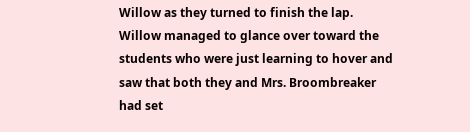Willow as they turned to finish the lap.  Willow managed to glance over toward the students who were just learning to hover and saw that both they and Mrs. Broombreaker had set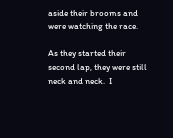aside their brooms and were watching the race.

As they started their second lap, they were still neck and neck.  I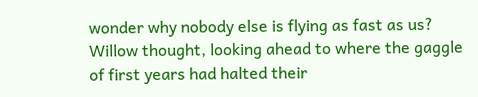wonder why nobody else is flying as fast as us?  Willow thought, looking ahead to where the gaggle of first years had halted their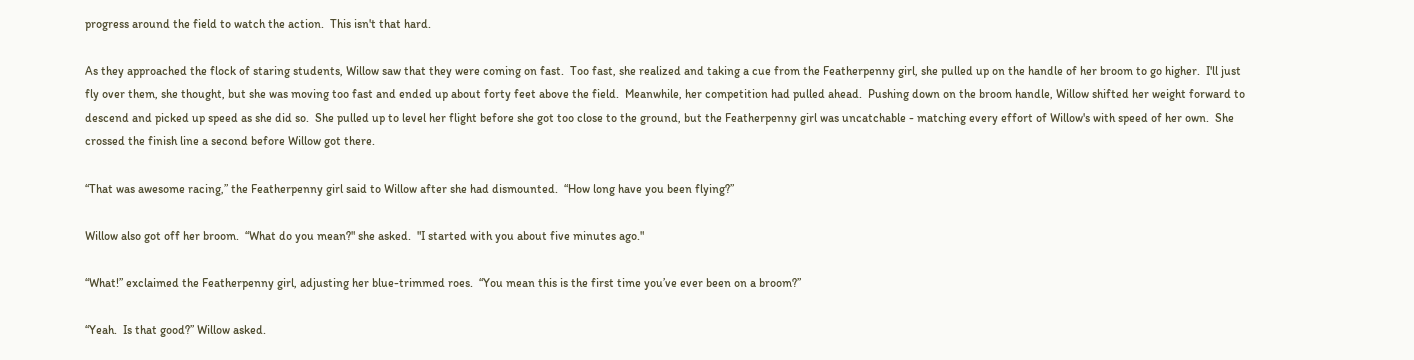progress around the field to watch the action.  This isn't that hard.

As they approached the flock of staring students, Willow saw that they were coming on fast.  Too fast, she realized and taking a cue from the Featherpenny girl, she pulled up on the handle of her broom to go higher.  I'll just fly over them, she thought, but she was moving too fast and ended up about forty feet above the field.  Meanwhile, her competition had pulled ahead.  Pushing down on the broom handle, Willow shifted her weight forward to descend and picked up speed as she did so.  She pulled up to level her flight before she got too close to the ground, but the Featherpenny girl was uncatchable - matching every effort of Willow's with speed of her own.  She crossed the finish line a second before Willow got there.

“That was awesome racing,” the Featherpenny girl said to Willow after she had dismounted.  “How long have you been flying?”

Willow also got off her broom.  “What do you mean?" she asked.  "I started with you about five minutes ago."

“What!” exclaimed the Featherpenny girl, adjusting her blue-trimmed roes.  “You mean this is the first time you’ve ever been on a broom?”

“Yeah.  Is that good?” Willow asked.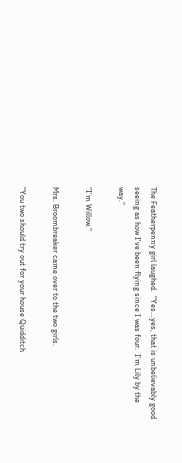The Featherpenny girl laughed.  “Yes...yes, that is unbelievably good seeing as how I've been flying since I was four.  I’m Lily by the way.”

“I’m Willow.”

Mrs. Broombreaker came over to the two girls.

“You two should try out for your house Quidditch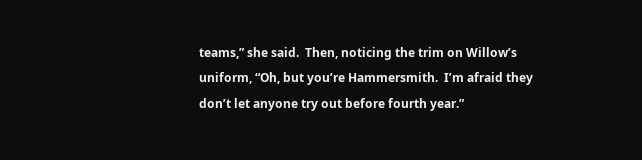teams,” she said.  Then, noticing the trim on Willow’s uniform, “Oh, but you’re Hammersmith.  I’m afraid they don’t let anyone try out before fourth year.”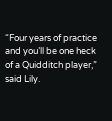“Four years of practice and you’ll be one heck of a Quidditch player,” said Lily.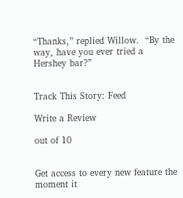“Thanks,” replied Willow.  “By the way, have you ever tried a Hershey bar?”


Track This Story: Feed

Write a Review

out of 10


Get access to every new feature the moment it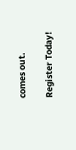comes out.

Register Today!